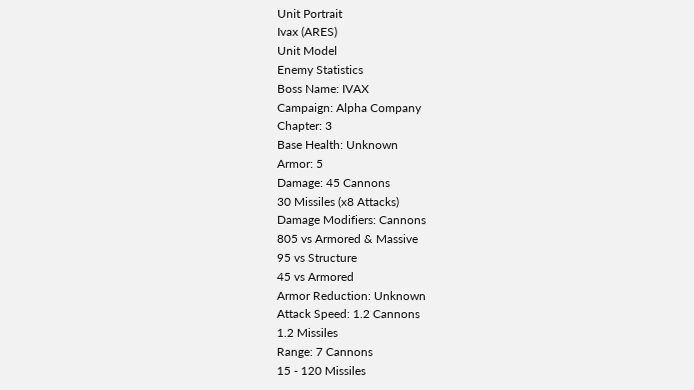Unit Portrait
Ivax (ARES)
Unit Model
Enemy Statistics
Boss Name: IVAX
Campaign: Alpha Company
Chapter: 3
Base Health: Unknown
Armor: 5
Damage: 45 Cannons
30 Missiles (x8 Attacks)
Damage Modifiers: Cannons
805 vs Armored & Massive
95 vs Structure
45 vs Armored
Armor Reduction: Unknown
Attack Speed: 1.2 Cannons
1.2 Missiles
Range: 7 Cannons
15 - 120 Missiles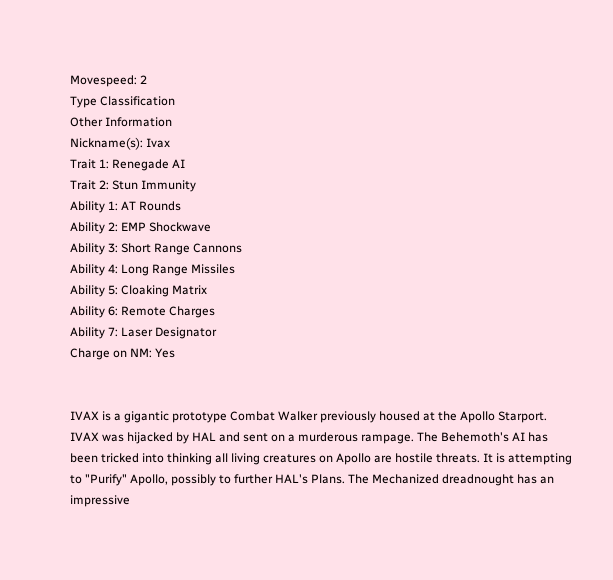Movespeed: 2
Type Classification
Other Information
Nickname(s): Ivax
Trait 1: Renegade AI
Trait 2: Stun Immunity
Ability 1: AT Rounds
Ability 2: EMP Shockwave
Ability 3: Short Range Cannons
Ability 4: Long Range Missiles
Ability 5: Cloaking Matrix
Ability 6: Remote Charges
Ability 7: Laser Designator
Charge on NM: Yes


IVAX is a gigantic prototype Combat Walker previously housed at the Apollo Starport. IVAX was hijacked by HAL and sent on a murderous rampage. The Behemoth's AI has been tricked into thinking all living creatures on Apollo are hostile threats. It is attempting to "Purify" Apollo, possibly to further HAL's Plans. The Mechanized dreadnought has an impressive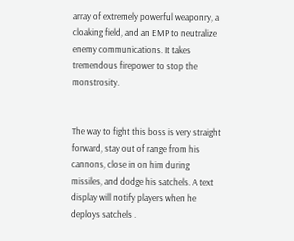array of extremely powerful weaponry, a cloaking field, and an EMP to neutralize enemy communications. It takes tremendous firepower to stop the monstrosity.


The way to fight this boss is very straight forward, stay out of range from his cannons, close in on him during missiles, and dodge his satchels. A text display will notify players when he deploys satchels .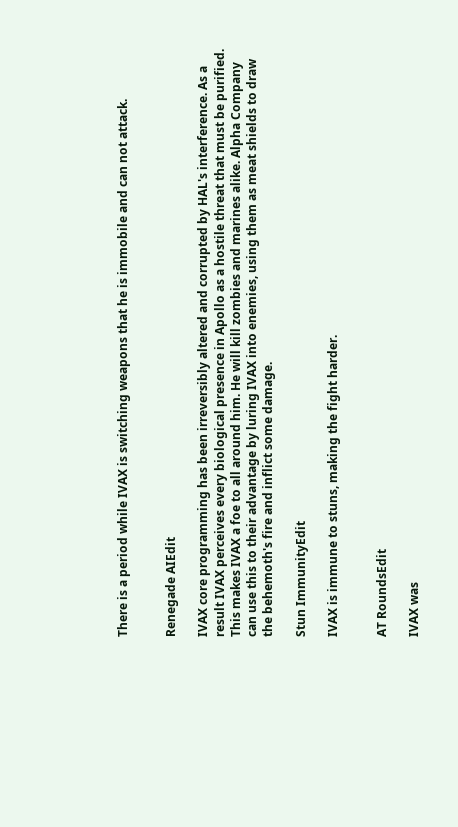There is a period while IVAX is switching weapons that he is immobile and can not attack.


Renegade AIEdit

IVAX core programming has been irreversibly altered and corrupted by HAL's interference. As a result IVAX perceives every biological presence in Apollo as a hostile threat that must be purified. This makes IVAX a foe to all around him. He will kill zombies and marines alike. Alpha Company can use this to their advantage by luring IVAX into enemies, using them as meat shields to draw the behemoth's fire and inflict some damage.

Stun ImmunityEdit

IVAX is immune to stuns, making the fight harder.


AT RoundsEdit

IVAX was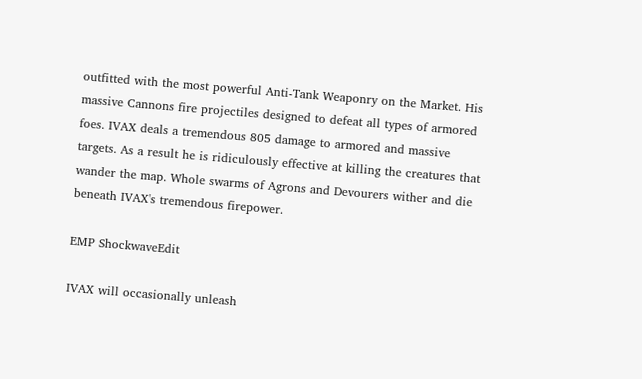outfitted with the most powerful Anti-Tank Weaponry on the Market. His massive Cannons fire projectiles designed to defeat all types of armored foes. IVAX deals a tremendous 805 damage to armored and massive targets. As a result he is ridiculously effective at killing the creatures that wander the map. Whole swarms of Agrons and Devourers wither and die beneath IVAX's tremendous firepower.

EMP ShockwaveEdit

IVAX will occasionally unleash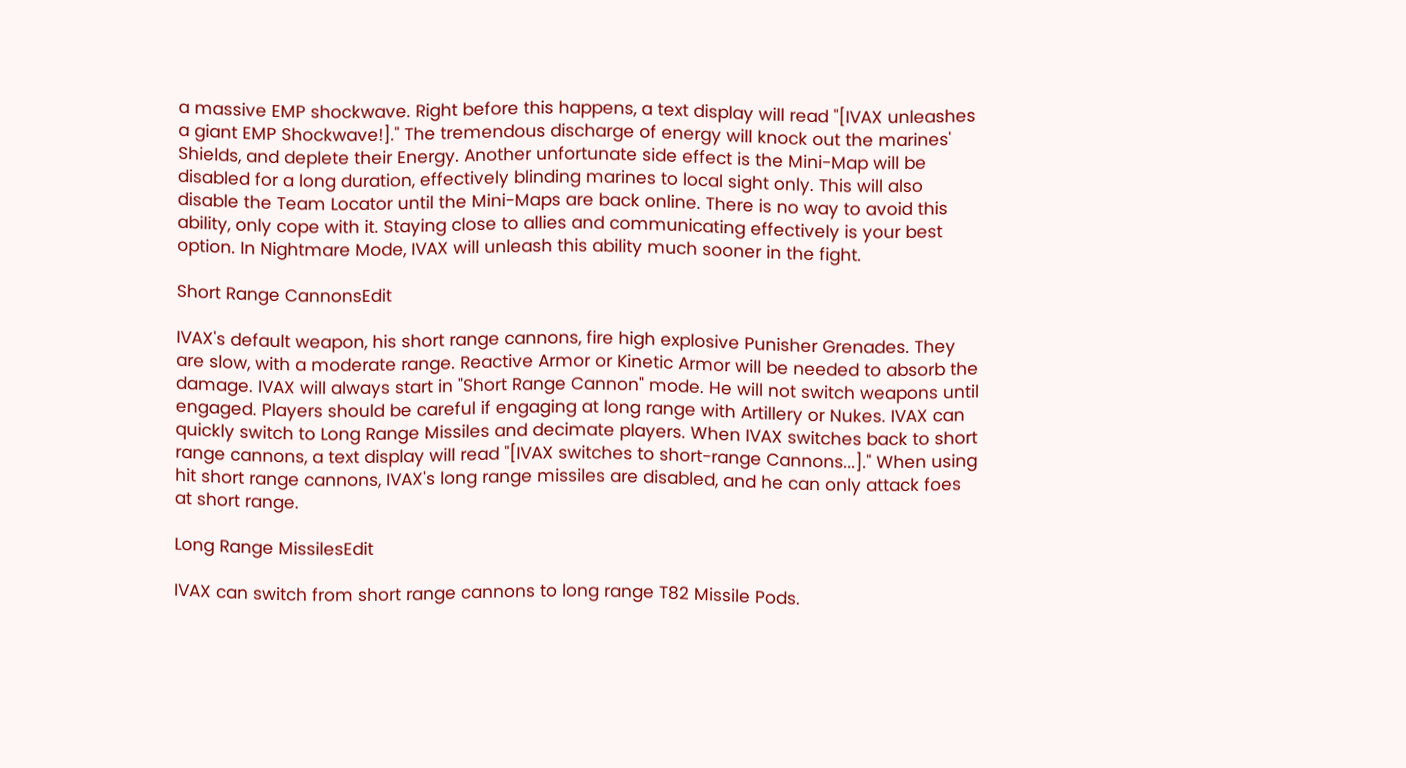a massive EMP shockwave. Right before this happens, a text display will read "[IVAX unleashes a giant EMP Shockwave!]." The tremendous discharge of energy will knock out the marines' Shields, and deplete their Energy. Another unfortunate side effect is the Mini-Map will be disabled for a long duration, effectively blinding marines to local sight only. This will also disable the Team Locator until the Mini-Maps are back online. There is no way to avoid this ability, only cope with it. Staying close to allies and communicating effectively is your best option. In Nightmare Mode, IVAX will unleash this ability much sooner in the fight.

Short Range CannonsEdit

IVAX's default weapon, his short range cannons, fire high explosive Punisher Grenades. They are slow, with a moderate range. Reactive Armor or Kinetic Armor will be needed to absorb the damage. IVAX will always start in "Short Range Cannon" mode. He will not switch weapons until engaged. Players should be careful if engaging at long range with Artillery or Nukes. IVAX can quickly switch to Long Range Missiles and decimate players. When IVAX switches back to short range cannons, a text display will read "[IVAX switches to short-range Cannons...]." When using hit short range cannons, IVAX's long range missiles are disabled, and he can only attack foes at short range.

Long Range MissilesEdit

IVAX can switch from short range cannons to long range T82 Missile Pods.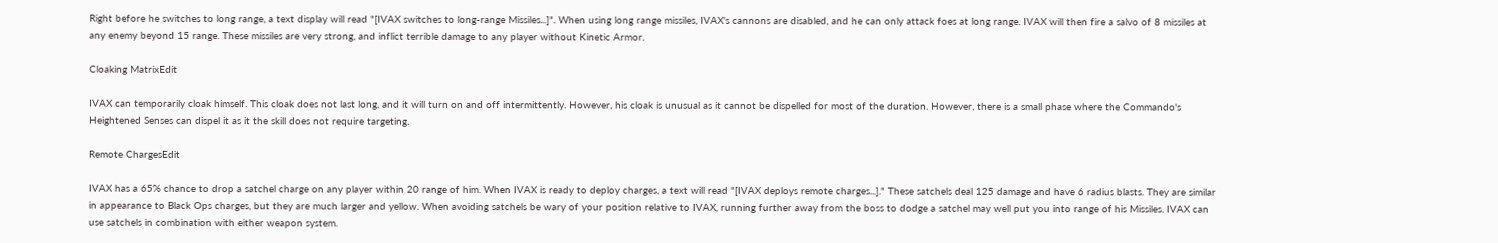Right before he switches to long range, a text display will read "[IVAX switches to long-range Missiles...]". When using long range missiles, IVAX's cannons are disabled, and he can only attack foes at long range. IVAX will then fire a salvo of 8 missiles at any enemy beyond 15 range. These missiles are very strong, and inflict terrible damage to any player without Kinetic Armor.

Cloaking MatrixEdit

IVAX can temporarily cloak himself. This cloak does not last long, and it will turn on and off intermittently. However, his cloak is unusual as it cannot be dispelled for most of the duration. However, there is a small phase where the Commando's Heightened Senses can dispel it as it the skill does not require targeting.

Remote ChargesEdit

IVAX has a 65% chance to drop a satchel charge on any player within 20 range of him. When IVAX is ready to deploy charges, a text will read "[IVAX deploys remote charges...]." These satchels deal 125 damage and have 6 radius blasts. They are similar in appearance to Black Ops charges, but they are much larger and yellow. When avoiding satchels be wary of your position relative to IVAX, running further away from the boss to dodge a satchel may well put you into range of his Missiles. IVAX can use satchels in combination with either weapon system.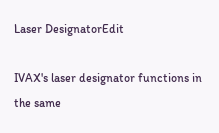Laser DesignatorEdit

IVAX's laser designator functions in the same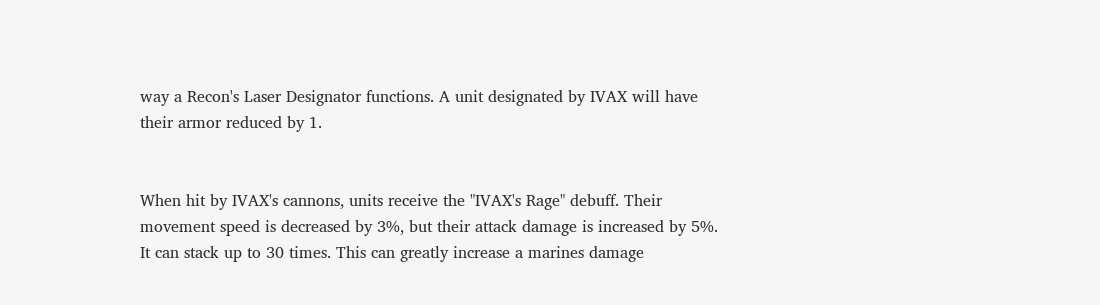way a Recon's Laser Designator functions. A unit designated by IVAX will have their armor reduced by 1.


When hit by IVAX's cannons, units receive the "IVAX's Rage" debuff. Their movement speed is decreased by 3%, but their attack damage is increased by 5%. It can stack up to 30 times. This can greatly increase a marines damage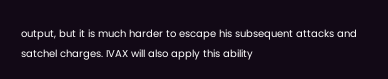output, but it is much harder to escape his subsequent attacks and satchel charges. IVAX will also apply this ability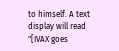to himself. A text display will read "[IVAX goes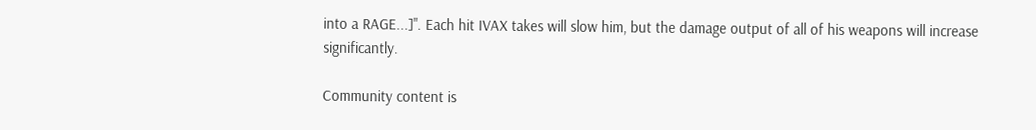into a RAGE...]". Each hit IVAX takes will slow him, but the damage output of all of his weapons will increase significantly.

Community content is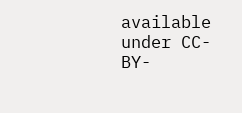available under CC-BY-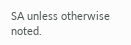SA unless otherwise noted.